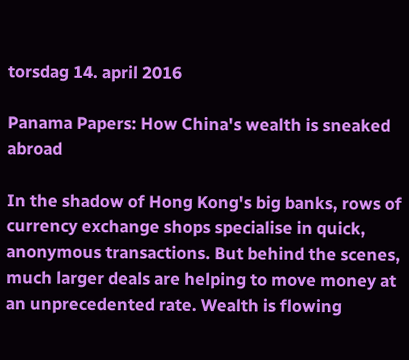torsdag 14. april 2016

Panama Papers: How China's wealth is sneaked abroad

In the shadow of Hong Kong's big banks, rows of currency exchange shops specialise in quick, anonymous transactions. But behind the scenes, much larger deals are helping to move money at an unprecedented rate. Wealth is flowing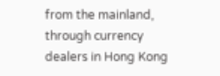from the mainland, through currency dealers in Hong Kong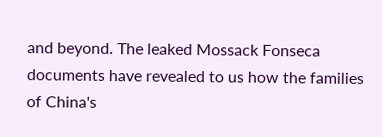and beyond. The leaked Mossack Fonseca documents have revealed to us how the families of China's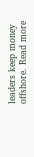leaders keep money offshore. Read more